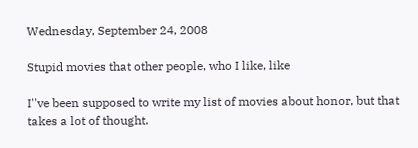Wednesday, September 24, 2008

Stupid movies that other people, who I like, like

I''ve been supposed to write my list of movies about honor, but that takes a lot of thought.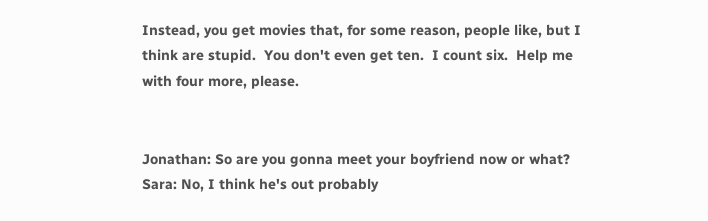Instead, you get movies that, for some reason, people like, but I think are stupid.  You don't even get ten.  I count six.  Help me with four more, please.


Jonathan: So are you gonna meet your boyfriend now or what?
Sara: No, I think he's out probably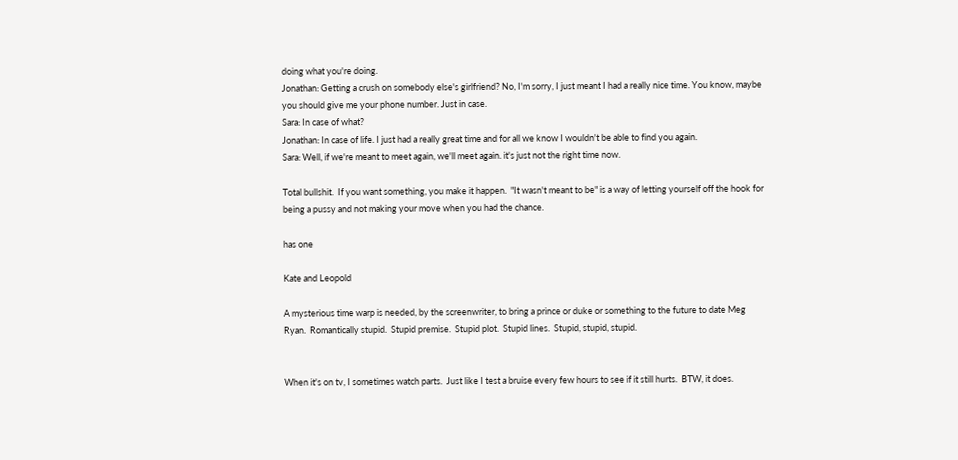doing what you're doing.
Jonathan: Getting a crush on somebody else's girlfriend? No, I'm sorry, I just meant I had a really nice time. You know, maybe you should give me your phone number. Just in case.
Sara: In case of what?
Jonathan: In case of life. I just had a really great time and for all we know I wouldn't be able to find you again.
Sara: Well, if we're meant to meet again, we'll meet again. it's just not the right time now.

Total bullshit.  If you want something, you make it happen.  "It wasn't meant to be" is a way of letting yourself off the hook for being a pussy and not making your move when you had the chance.

has one

Kate and Leopold

A mysterious time warp is needed, by the screenwriter, to bring a prince or duke or something to the future to date Meg Ryan.  Romantically stupid.  Stupid premise.  Stupid plot.  Stupid lines.  Stupid, stupid, stupid.


When it's on tv, I sometimes watch parts.  Just like I test a bruise every few hours to see if it still hurts.  BTW, it does.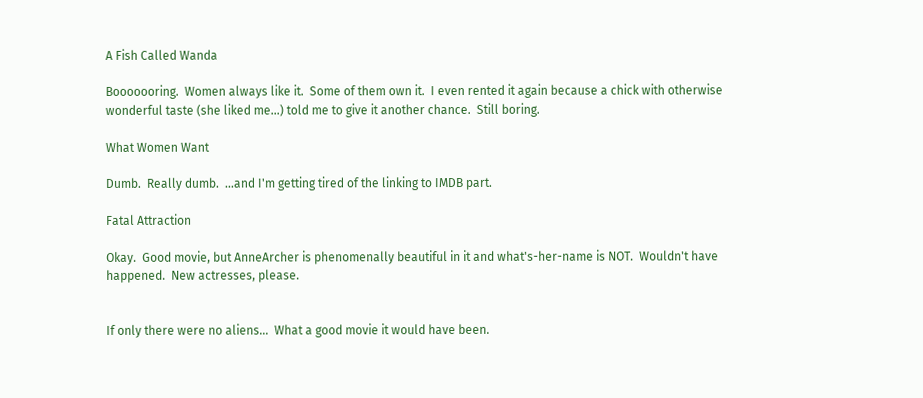A Fish Called Wanda

Booooooring.  Women always like it.  Some of them own it.  I even rented it again because a chick with otherwise wonderful taste (she liked me...) told me to give it another chance.  Still boring.

What Women Want

Dumb.  Really dumb.  ...and I'm getting tired of the linking to IMDB part.

Fatal Attraction

Okay.  Good movie, but AnneArcher is phenomenally beautiful in it and what's-her-name is NOT.  Wouldn't have happened.  New actresses, please.


If only there were no aliens...  What a good movie it would have been.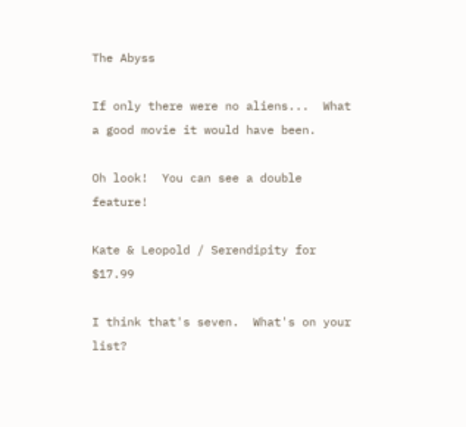The Abyss

If only there were no aliens...  What a good movie it would have been.

Oh look!  You can see a double feature!

Kate & Leopold / Serendipity for $17.99

I think that's seven.  What's on your list?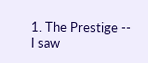1. The Prestige -- I saw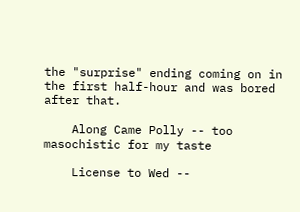the "surprise" ending coming on in the first half-hour and was bored after that.

    Along Came Polly -- too masochistic for my taste

    License to Wed --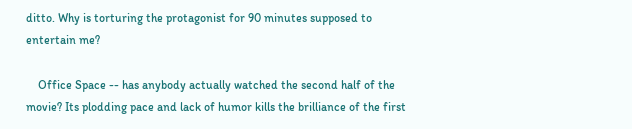ditto. Why is torturing the protagonist for 90 minutes supposed to entertain me?

    Office Space -- has anybody actually watched the second half of the movie? Its plodding pace and lack of humor kills the brilliance of the first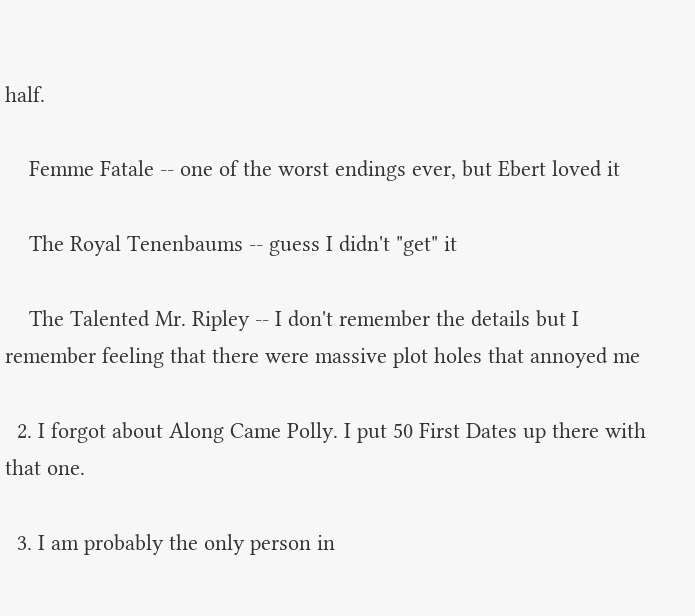half.

    Femme Fatale -- one of the worst endings ever, but Ebert loved it

    The Royal Tenenbaums -- guess I didn't "get" it

    The Talented Mr. Ripley -- I don't remember the details but I remember feeling that there were massive plot holes that annoyed me

  2. I forgot about Along Came Polly. I put 50 First Dates up there with that one.

  3. I am probably the only person in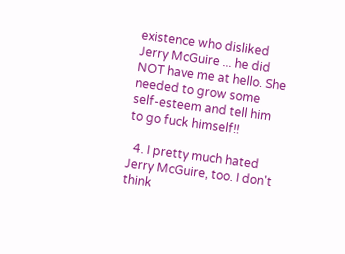existence who disliked Jerry McGuire ... he did NOT have me at hello. She needed to grow some self-esteem and tell him to go fuck himself!!

  4. I pretty much hated Jerry McGuire, too. I don't think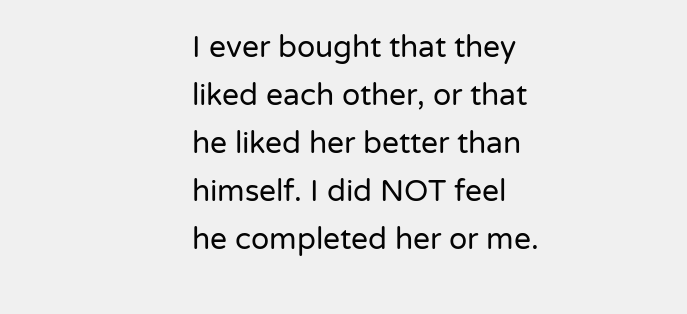I ever bought that they liked each other, or that he liked her better than himself. I did NOT feel he completed her or me.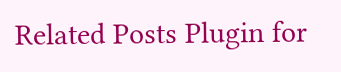Related Posts Plugin for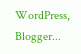WordPress, Blogger...